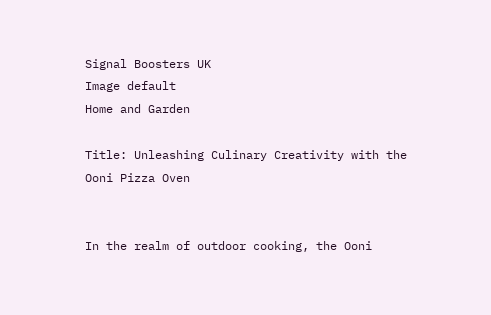Signal Boosters UK
Image default
Home and Garden

Title: Unleashing Culinary Creativity with the Ooni Pizza Oven


In the realm of outdoor cooking, the Ooni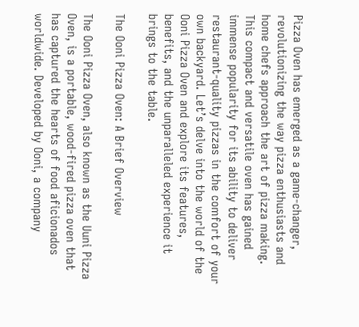Pizza Oven has emerged as a game-changer, revolutionizing the way pizza enthusiasts and home chefs approach the art of pizza making. This compact and versatile oven has gained immense popularity for its ability to deliver restaurant-quality pizzas in the comfort of your own backyard. Let’s delve into the world of the Ooni Pizza Oven and explore its features, benefits, and the unparalleled experience it brings to the table.

The Ooni Pizza Oven: A Brief Overview

The Ooni Pizza Oven, also known as the Uuni Pizza Oven, is a portable, wood-fired pizza oven that has captured the hearts of food aficionados worldwide. Developed by Ooni, a company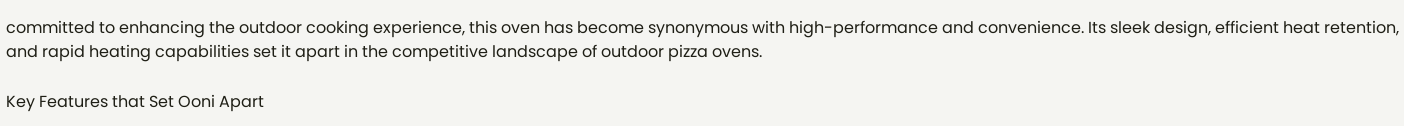committed to enhancing the outdoor cooking experience, this oven has become synonymous with high-performance and convenience. Its sleek design, efficient heat retention, and rapid heating capabilities set it apart in the competitive landscape of outdoor pizza ovens.

Key Features that Set Ooni Apart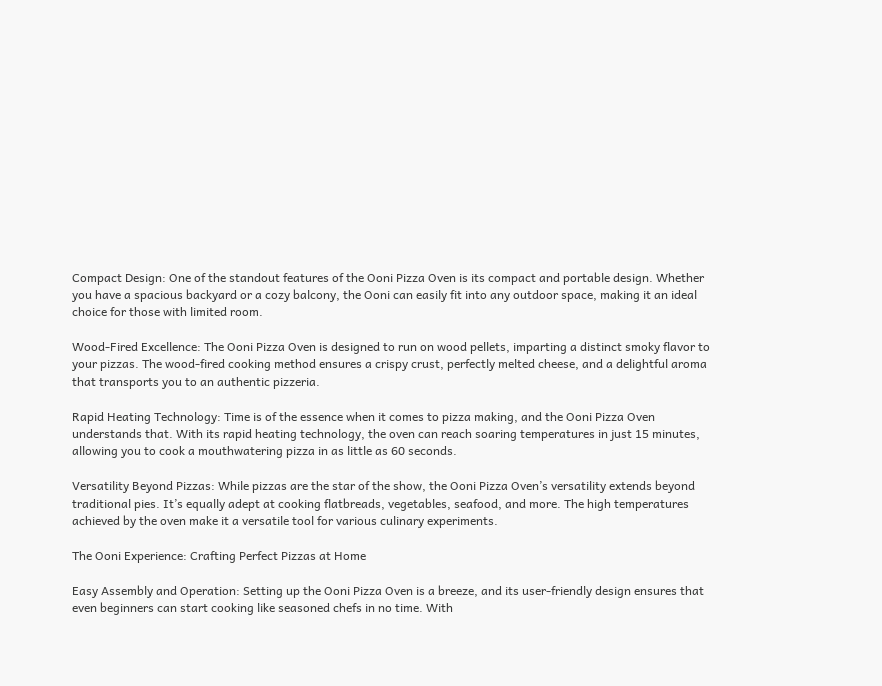Compact Design: One of the standout features of the Ooni Pizza Oven is its compact and portable design. Whether you have a spacious backyard or a cozy balcony, the Ooni can easily fit into any outdoor space, making it an ideal choice for those with limited room.

Wood-Fired Excellence: The Ooni Pizza Oven is designed to run on wood pellets, imparting a distinct smoky flavor to your pizzas. The wood-fired cooking method ensures a crispy crust, perfectly melted cheese, and a delightful aroma that transports you to an authentic pizzeria.

Rapid Heating Technology: Time is of the essence when it comes to pizza making, and the Ooni Pizza Oven understands that. With its rapid heating technology, the oven can reach soaring temperatures in just 15 minutes, allowing you to cook a mouthwatering pizza in as little as 60 seconds.

Versatility Beyond Pizzas: While pizzas are the star of the show, the Ooni Pizza Oven’s versatility extends beyond traditional pies. It’s equally adept at cooking flatbreads, vegetables, seafood, and more. The high temperatures achieved by the oven make it a versatile tool for various culinary experiments.

The Ooni Experience: Crafting Perfect Pizzas at Home

Easy Assembly and Operation: Setting up the Ooni Pizza Oven is a breeze, and its user-friendly design ensures that even beginners can start cooking like seasoned chefs in no time. With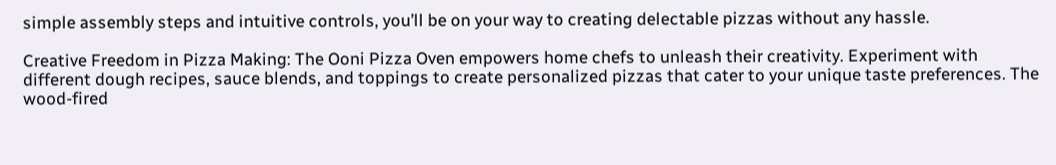simple assembly steps and intuitive controls, you’ll be on your way to creating delectable pizzas without any hassle.

Creative Freedom in Pizza Making: The Ooni Pizza Oven empowers home chefs to unleash their creativity. Experiment with different dough recipes, sauce blends, and toppings to create personalized pizzas that cater to your unique taste preferences. The wood-fired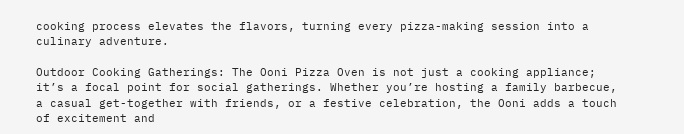cooking process elevates the flavors, turning every pizza-making session into a culinary adventure.

Outdoor Cooking Gatherings: The Ooni Pizza Oven is not just a cooking appliance; it’s a focal point for social gatherings. Whether you’re hosting a family barbecue, a casual get-together with friends, or a festive celebration, the Ooni adds a touch of excitement and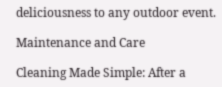deliciousness to any outdoor event.

Maintenance and Care

Cleaning Made Simple: After a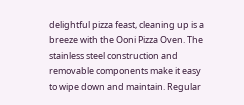delightful pizza feast, cleaning up is a breeze with the Ooni Pizza Oven. The stainless steel construction and removable components make it easy to wipe down and maintain. Regular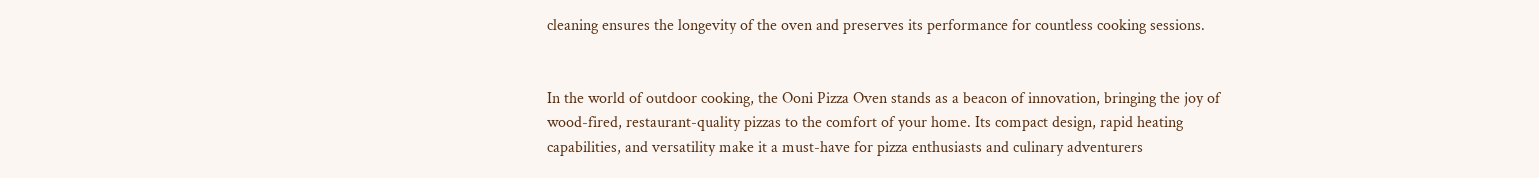cleaning ensures the longevity of the oven and preserves its performance for countless cooking sessions.


In the world of outdoor cooking, the Ooni Pizza Oven stands as a beacon of innovation, bringing the joy of wood-fired, restaurant-quality pizzas to the comfort of your home. Its compact design, rapid heating capabilities, and versatility make it a must-have for pizza enthusiasts and culinary adventurers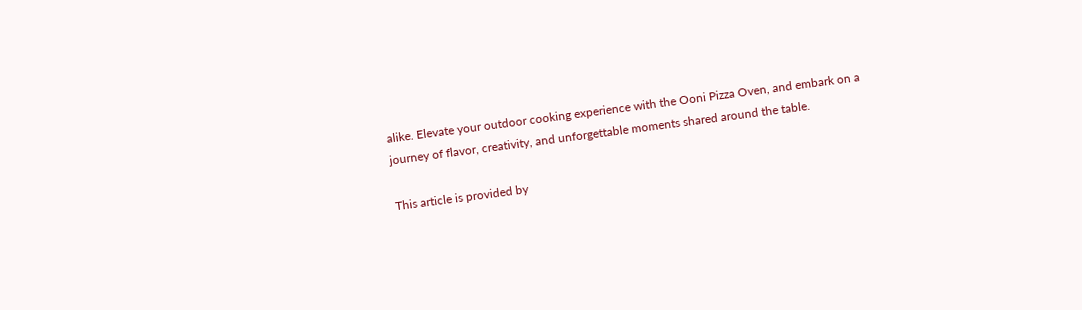alike. Elevate your outdoor cooking experience with the Ooni Pizza Oven, and embark on a journey of flavor, creativity, and unforgettable moments shared around the table.

This article is provided by